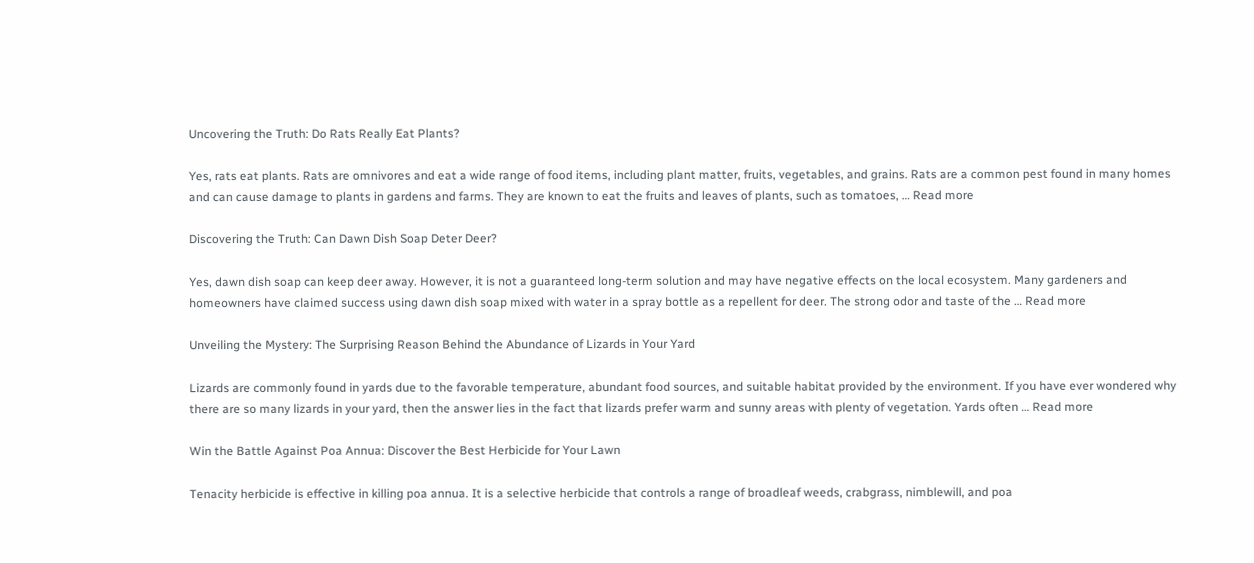Uncovering the Truth: Do Rats Really Eat Plants?

Yes, rats eat plants. Rats are omnivores and eat a wide range of food items, including plant matter, fruits, vegetables, and grains. Rats are a common pest found in many homes and can cause damage to plants in gardens and farms. They are known to eat the fruits and leaves of plants, such as tomatoes, … Read more

Discovering the Truth: Can Dawn Dish Soap Deter Deer?

Yes, dawn dish soap can keep deer away. However, it is not a guaranteed long-term solution and may have negative effects on the local ecosystem. Many gardeners and homeowners have claimed success using dawn dish soap mixed with water in a spray bottle as a repellent for deer. The strong odor and taste of the … Read more

Unveiling the Mystery: The Surprising Reason Behind the Abundance of Lizards in Your Yard

Lizards are commonly found in yards due to the favorable temperature, abundant food sources, and suitable habitat provided by the environment. If you have ever wondered why there are so many lizards in your yard, then the answer lies in the fact that lizards prefer warm and sunny areas with plenty of vegetation. Yards often … Read more

Win the Battle Against Poa Annua: Discover the Best Herbicide for Your Lawn

Tenacity herbicide is effective in killing poa annua. It is a selective herbicide that controls a range of broadleaf weeds, crabgrass, nimblewill, and poa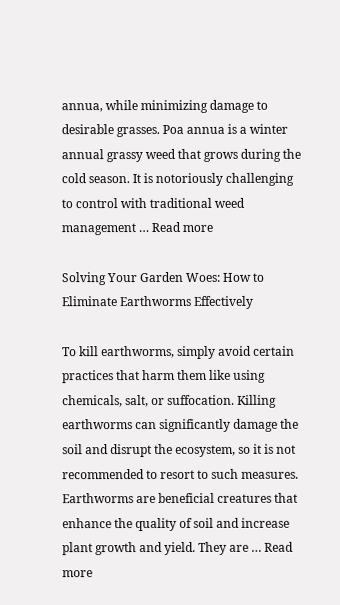annua, while minimizing damage to desirable grasses. Poa annua is a winter annual grassy weed that grows during the cold season. It is notoriously challenging to control with traditional weed management … Read more

Solving Your Garden Woes: How to Eliminate Earthworms Effectively

To kill earthworms, simply avoid certain practices that harm them like using chemicals, salt, or suffocation. Killing earthworms can significantly damage the soil and disrupt the ecosystem, so it is not recommended to resort to such measures. Earthworms are beneficial creatures that enhance the quality of soil and increase plant growth and yield. They are … Read more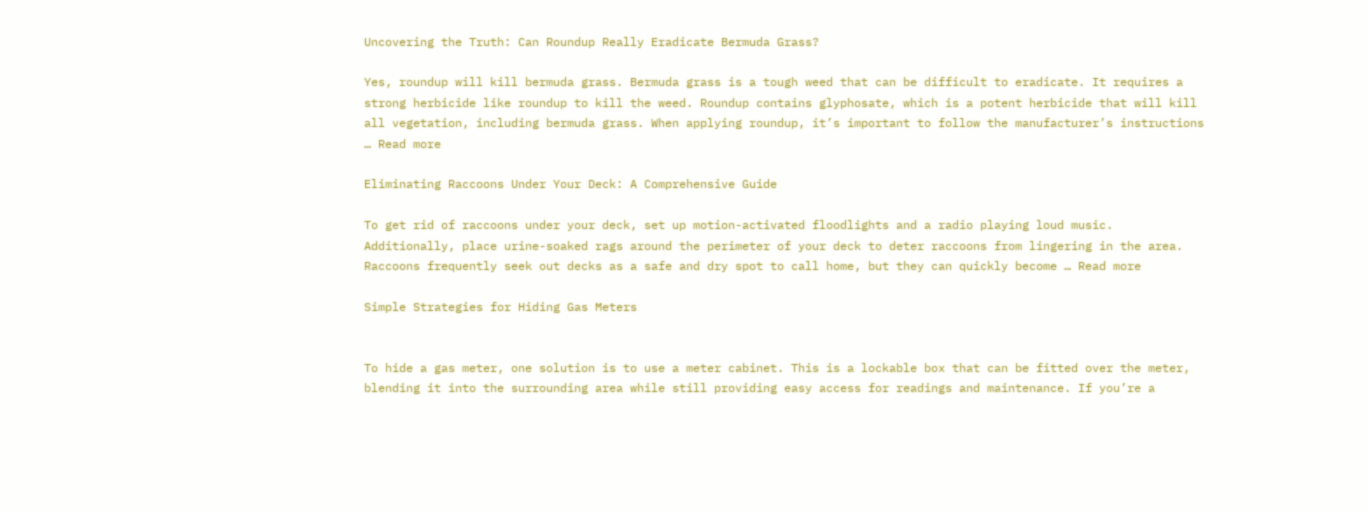Uncovering the Truth: Can Roundup Really Eradicate Bermuda Grass?

Yes, roundup will kill bermuda grass. Bermuda grass is a tough weed that can be difficult to eradicate. It requires a strong herbicide like roundup to kill the weed. Roundup contains glyphosate, which is a potent herbicide that will kill all vegetation, including bermuda grass. When applying roundup, it’s important to follow the manufacturer’s instructions … Read more

Eliminating Raccoons Under Your Deck: A Comprehensive Guide

To get rid of raccoons under your deck, set up motion-activated floodlights and a radio playing loud music. Additionally, place urine-soaked rags around the perimeter of your deck to deter raccoons from lingering in the area. Raccoons frequently seek out decks as a safe and dry spot to call home, but they can quickly become … Read more

Simple Strategies for Hiding Gas Meters


To hide a gas meter, one solution is to use a meter cabinet. This is a lockable box that can be fitted over the meter, blending it into the surrounding area while still providing easy access for readings and maintenance. If you’re a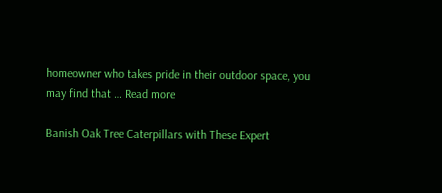homeowner who takes pride in their outdoor space, you may find that … Read more

Banish Oak Tree Caterpillars with These Expert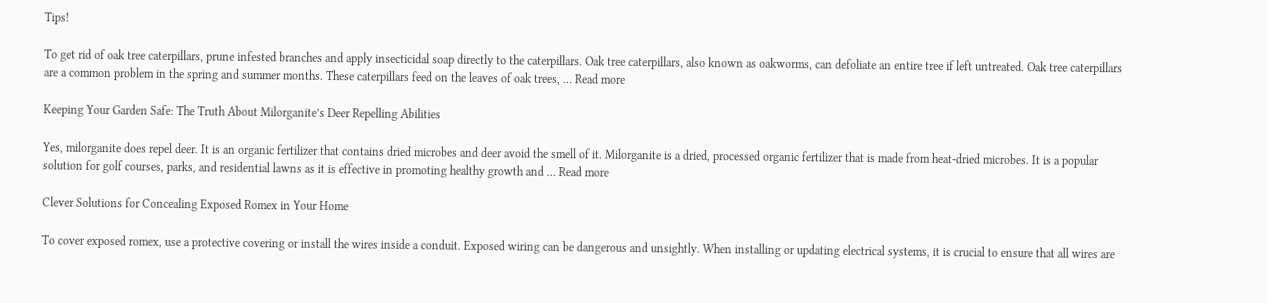Tips!

To get rid of oak tree caterpillars, prune infested branches and apply insecticidal soap directly to the caterpillars. Oak tree caterpillars, also known as oakworms, can defoliate an entire tree if left untreated. Oak tree caterpillars are a common problem in the spring and summer months. These caterpillars feed on the leaves of oak trees, … Read more

Keeping Your Garden Safe: The Truth About Milorganite’s Deer Repelling Abilities

Yes, milorganite does repel deer. It is an organic fertilizer that contains dried microbes and deer avoid the smell of it. Milorganite is a dried, processed organic fertilizer that is made from heat-dried microbes. It is a popular solution for golf courses, parks, and residential lawns as it is effective in promoting healthy growth and … Read more

Clever Solutions for Concealing Exposed Romex in Your Home

To cover exposed romex, use a protective covering or install the wires inside a conduit. Exposed wiring can be dangerous and unsightly. When installing or updating electrical systems, it is crucial to ensure that all wires are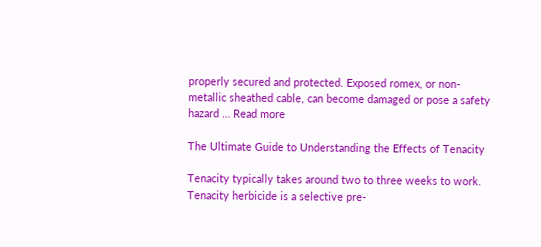properly secured and protected. Exposed romex, or non-metallic sheathed cable, can become damaged or pose a safety hazard … Read more

The Ultimate Guide to Understanding the Effects of Tenacity

Tenacity typically takes around two to three weeks to work. Tenacity herbicide is a selective pre-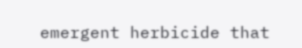emergent herbicide that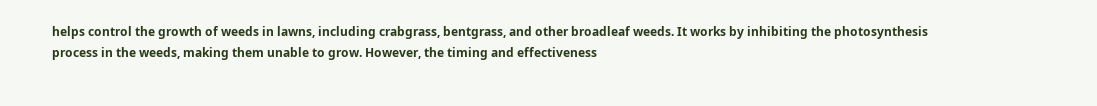helps control the growth of weeds in lawns, including crabgrass, bentgrass, and other broadleaf weeds. It works by inhibiting the photosynthesis process in the weeds, making them unable to grow. However, the timing and effectiveness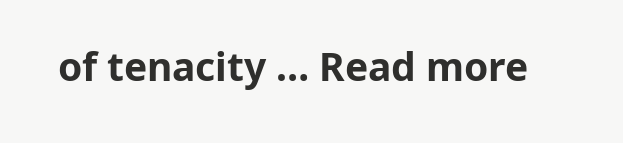of tenacity … Read more